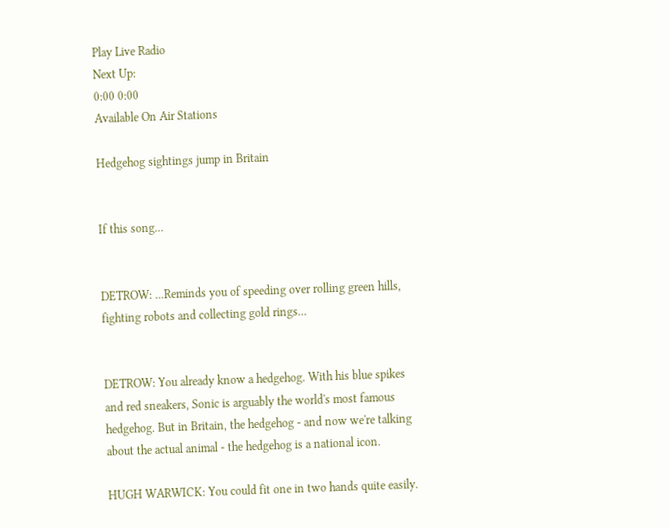Play Live Radio
Next Up:
0:00 0:00
Available On Air Stations

Hedgehog sightings jump in Britain


If this song...


DETROW: ...Reminds you of speeding over rolling green hills, fighting robots and collecting gold rings...


DETROW: You already know a hedgehog. With his blue spikes and red sneakers, Sonic is arguably the world's most famous hedgehog. But in Britain, the hedgehog - and now we're talking about the actual animal - the hedgehog is a national icon.

HUGH WARWICK: You could fit one in two hands quite easily.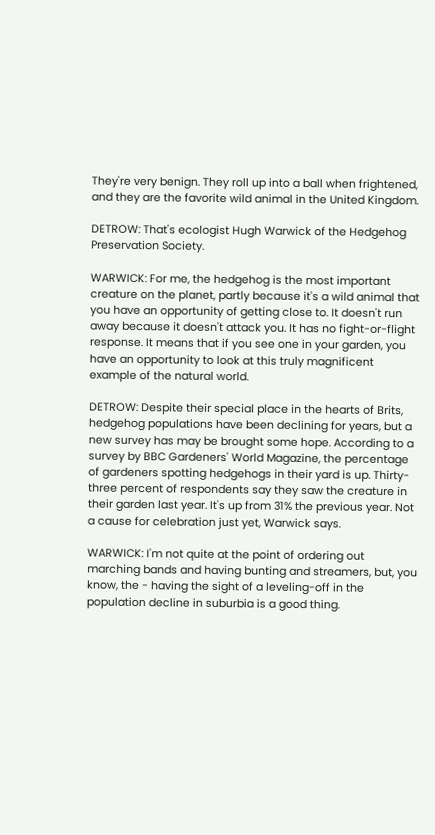They're very benign. They roll up into a ball when frightened, and they are the favorite wild animal in the United Kingdom.

DETROW: That's ecologist Hugh Warwick of the Hedgehog Preservation Society.

WARWICK: For me, the hedgehog is the most important creature on the planet, partly because it's a wild animal that you have an opportunity of getting close to. It doesn't run away because it doesn't attack you. It has no fight-or-flight response. It means that if you see one in your garden, you have an opportunity to look at this truly magnificent example of the natural world.

DETROW: Despite their special place in the hearts of Brits, hedgehog populations have been declining for years, but a new survey has may be brought some hope. According to a survey by BBC Gardeners' World Magazine, the percentage of gardeners spotting hedgehogs in their yard is up. Thirty-three percent of respondents say they saw the creature in their garden last year. It's up from 31% the previous year. Not a cause for celebration just yet, Warwick says.

WARWICK: I'm not quite at the point of ordering out marching bands and having bunting and streamers, but, you know, the - having the sight of a leveling-off in the population decline in suburbia is a good thing.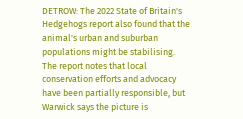DETROW: The 2022 State of Britain's Hedgehogs report also found that the animal's urban and suburban populations might be stabilising. The report notes that local conservation efforts and advocacy have been partially responsible, but Warwick says the picture is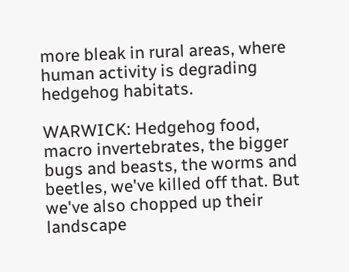more bleak in rural areas, where human activity is degrading hedgehog habitats.

WARWICK: Hedgehog food, macro invertebrates, the bigger bugs and beasts, the worms and beetles, we've killed off that. But we've also chopped up their landscape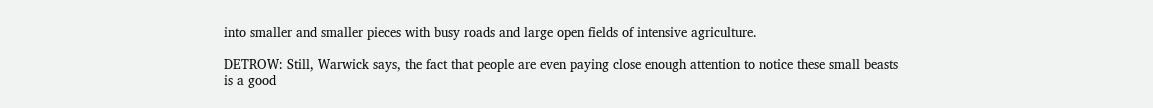into smaller and smaller pieces with busy roads and large open fields of intensive agriculture.

DETROW: Still, Warwick says, the fact that people are even paying close enough attention to notice these small beasts is a good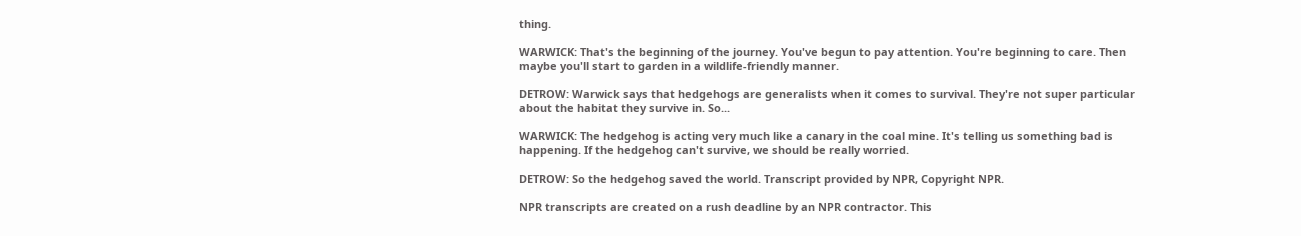thing.

WARWICK: That's the beginning of the journey. You've begun to pay attention. You're beginning to care. Then maybe you'll start to garden in a wildlife-friendly manner.

DETROW: Warwick says that hedgehogs are generalists when it comes to survival. They're not super particular about the habitat they survive in. So...

WARWICK: The hedgehog is acting very much like a canary in the coal mine. It's telling us something bad is happening. If the hedgehog can't survive, we should be really worried.

DETROW: So the hedgehog saved the world. Transcript provided by NPR, Copyright NPR.

NPR transcripts are created on a rush deadline by an NPR contractor. This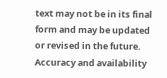text may not be in its final form and may be updated or revised in the future. Accuracy and availability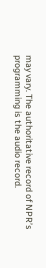may vary. The authoritative record of NPR’s programming is the audio record.